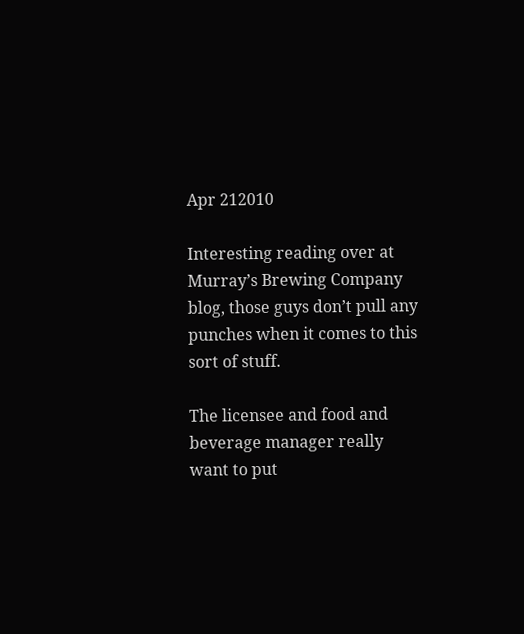Apr 212010

Interesting reading over at Murray’s Brewing Company blog, those guys don’t pull any punches when it comes to this sort of stuff.

The licensee and food and beverage manager really want to put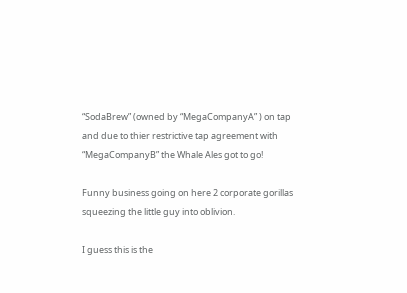“SodaBrew” (owned by “MegaCompanyA” ) on tap and due to thier restrictive tap agreement with “MegaCompanyB” the Whale Ales got to go!

Funny business going on here 2 corporate gorillas squeezing the little guy into oblivion.

I guess this is the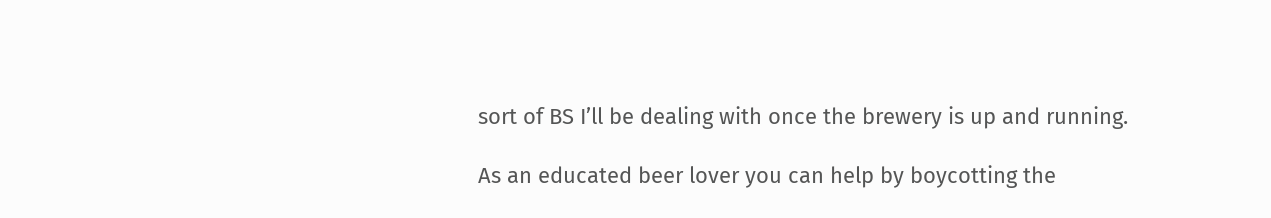sort of BS I’ll be dealing with once the brewery is up and running.

As an educated beer lover you can help by boycotting the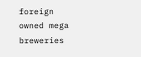foreign owned mega breweries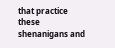that practice these shenanigans and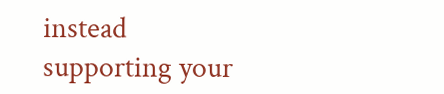instead supporting your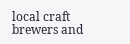local craft brewers and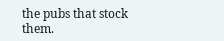the pubs that stock them.